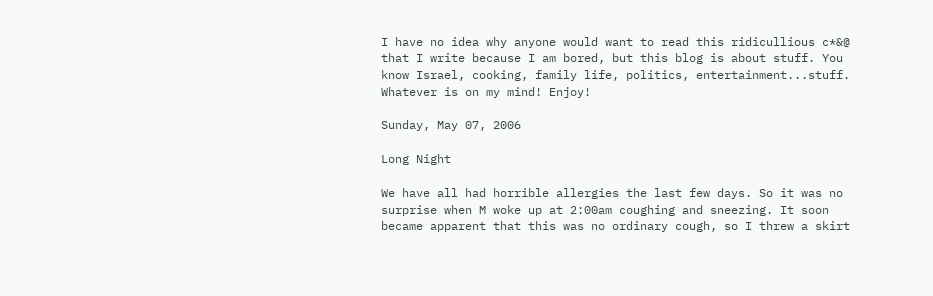I have no idea why anyone would want to read this ridicullious c*&@ that I write because I am bored, but this blog is about stuff. You know Israel, cooking, family life, politics, entertainment...stuff. Whatever is on my mind! Enjoy!

Sunday, May 07, 2006

Long Night

We have all had horrible allergies the last few days. So it was no surprise when M woke up at 2:00am coughing and sneezing. It soon became apparent that this was no ordinary cough, so I threw a skirt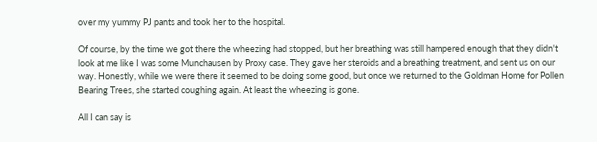over my yummy PJ pants and took her to the hospital.

Of course, by the time we got there the wheezing had stopped, but her breathing was still hampered enough that they didn't look at me like I was some Munchausen by Proxy case. They gave her steroids and a breathing treatment, and sent us on our way. Honestly, while we were there it seemed to be doing some good, but once we returned to the Goldman Home for Pollen Bearing Trees, she started coughing again. At least the wheezing is gone.

All I can say is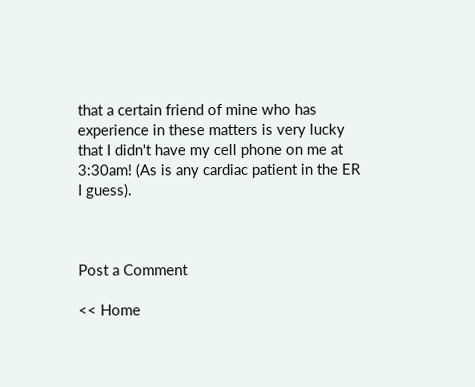that a certain friend of mine who has experience in these matters is very lucky that I didn't have my cell phone on me at 3:30am! (As is any cardiac patient in the ER I guess).



Post a Comment

<< Home